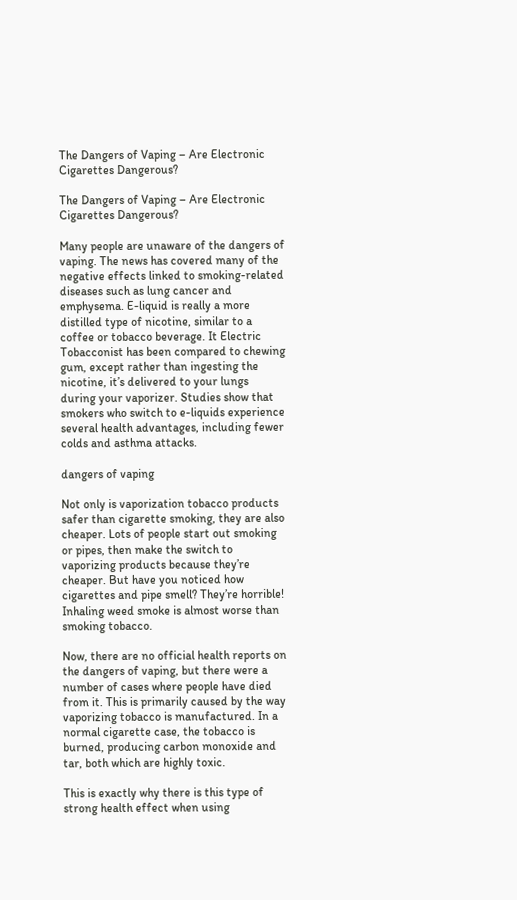The Dangers of Vaping – Are Electronic Cigarettes Dangerous?

The Dangers of Vaping – Are Electronic Cigarettes Dangerous?

Many people are unaware of the dangers of vaping. The news has covered many of the negative effects linked to smoking-related diseases such as lung cancer and emphysema. E-liquid is really a more distilled type of nicotine, similar to a coffee or tobacco beverage. It Electric Tobacconist has been compared to chewing gum, except rather than ingesting the nicotine, it’s delivered to your lungs during your vaporizer. Studies show that smokers who switch to e-liquids experience several health advantages, including fewer colds and asthma attacks.

dangers of vaping

Not only is vaporization tobacco products safer than cigarette smoking, they are also cheaper. Lots of people start out smoking or pipes, then make the switch to vaporizing products because they’re cheaper. But have you noticed how cigarettes and pipe smell? They’re horrible! Inhaling weed smoke is almost worse than smoking tobacco.

Now, there are no official health reports on the dangers of vaping, but there were a number of cases where people have died from it. This is primarily caused by the way vaporizing tobacco is manufactured. In a normal cigarette case, the tobacco is burned, producing carbon monoxide and tar, both which are highly toxic.

This is exactly why there is this type of strong health effect when using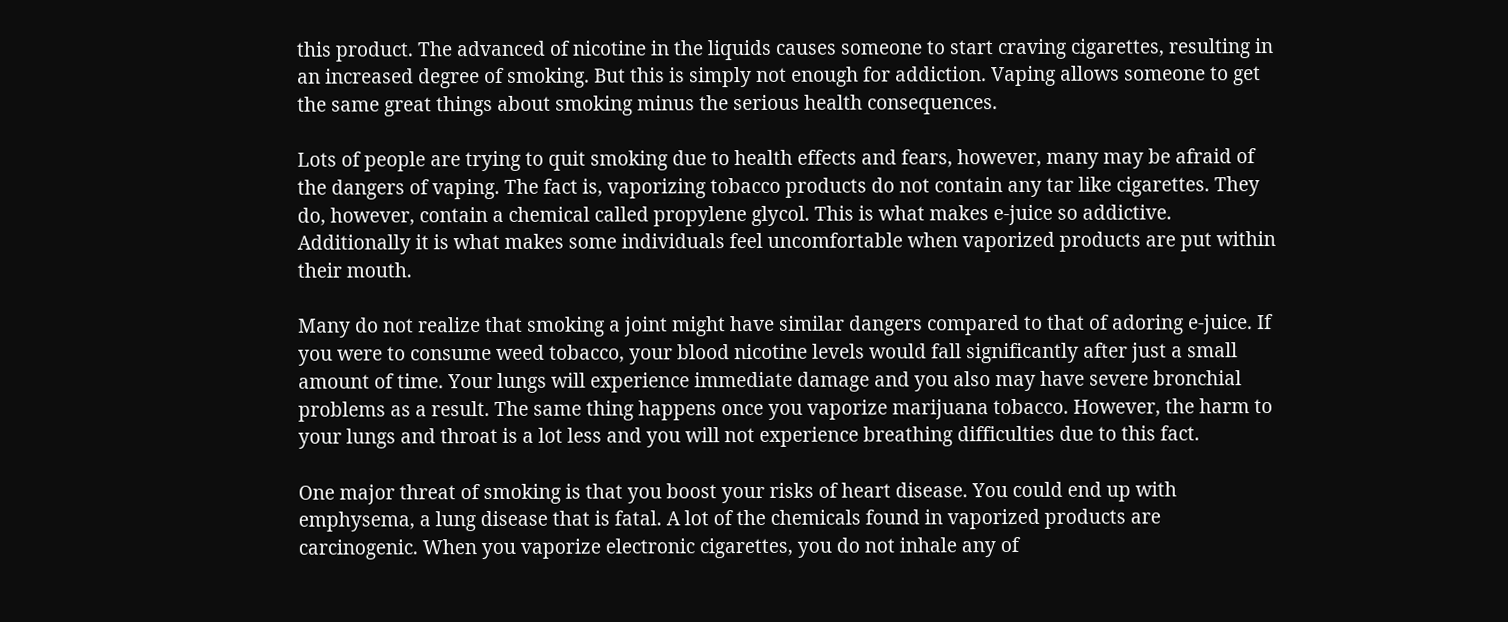this product. The advanced of nicotine in the liquids causes someone to start craving cigarettes, resulting in an increased degree of smoking. But this is simply not enough for addiction. Vaping allows someone to get the same great things about smoking minus the serious health consequences.

Lots of people are trying to quit smoking due to health effects and fears, however, many may be afraid of the dangers of vaping. The fact is, vaporizing tobacco products do not contain any tar like cigarettes. They do, however, contain a chemical called propylene glycol. This is what makes e-juice so addictive. Additionally it is what makes some individuals feel uncomfortable when vaporized products are put within their mouth.

Many do not realize that smoking a joint might have similar dangers compared to that of adoring e-juice. If you were to consume weed tobacco, your blood nicotine levels would fall significantly after just a small amount of time. Your lungs will experience immediate damage and you also may have severe bronchial problems as a result. The same thing happens once you vaporize marijuana tobacco. However, the harm to your lungs and throat is a lot less and you will not experience breathing difficulties due to this fact.

One major threat of smoking is that you boost your risks of heart disease. You could end up with emphysema, a lung disease that is fatal. A lot of the chemicals found in vaporized products are carcinogenic. When you vaporize electronic cigarettes, you do not inhale any of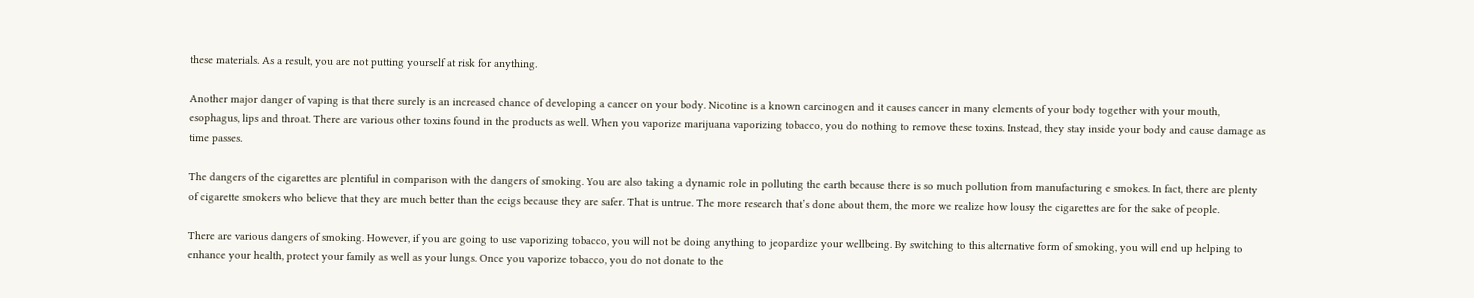these materials. As a result, you are not putting yourself at risk for anything.

Another major danger of vaping is that there surely is an increased chance of developing a cancer on your body. Nicotine is a known carcinogen and it causes cancer in many elements of your body together with your mouth, esophagus, lips and throat. There are various other toxins found in the products as well. When you vaporize marijuana vaporizing tobacco, you do nothing to remove these toxins. Instead, they stay inside your body and cause damage as time passes.

The dangers of the cigarettes are plentiful in comparison with the dangers of smoking. You are also taking a dynamic role in polluting the earth because there is so much pollution from manufacturing e smokes. In fact, there are plenty of cigarette smokers who believe that they are much better than the ecigs because they are safer. That is untrue. The more research that’s done about them, the more we realize how lousy the cigarettes are for the sake of people.

There are various dangers of smoking. However, if you are going to use vaporizing tobacco, you will not be doing anything to jeopardize your wellbeing. By switching to this alternative form of smoking, you will end up helping to enhance your health, protect your family as well as your lungs. Once you vaporize tobacco, you do not donate to the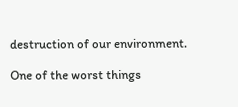destruction of our environment.

One of the worst things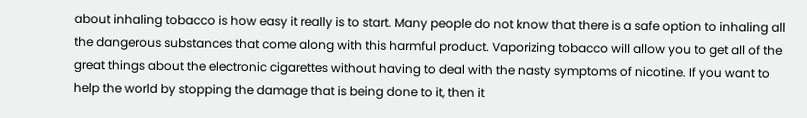about inhaling tobacco is how easy it really is to start. Many people do not know that there is a safe option to inhaling all the dangerous substances that come along with this harmful product. Vaporizing tobacco will allow you to get all of the great things about the electronic cigarettes without having to deal with the nasty symptoms of nicotine. If you want to help the world by stopping the damage that is being done to it, then it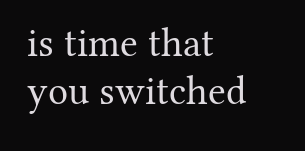is time that you switched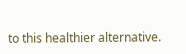to this healthier alternative.